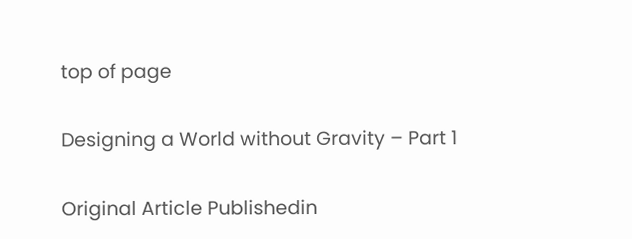top of page

Designing a World without Gravity – Part 1

Original Article Publishedin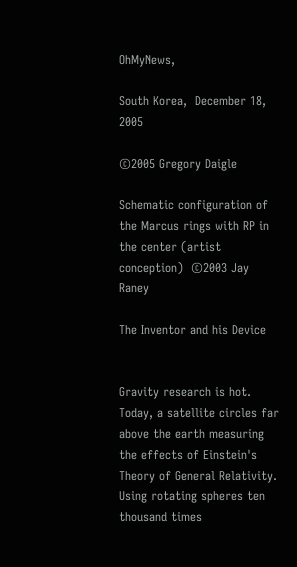OhMyNews,

South Korea,  December 18, 2005

©2005 Gregory Daigle

Schematic configuration of the Marcus rings with RP in the center (artist conception)  ©2003 Jay Raney

The Inventor and his Device


Gravity research is hot. Today, a satellite circles far above the earth measuring the effects of Einstein's Theory of General Relativity. Using rotating spheres ten thousand times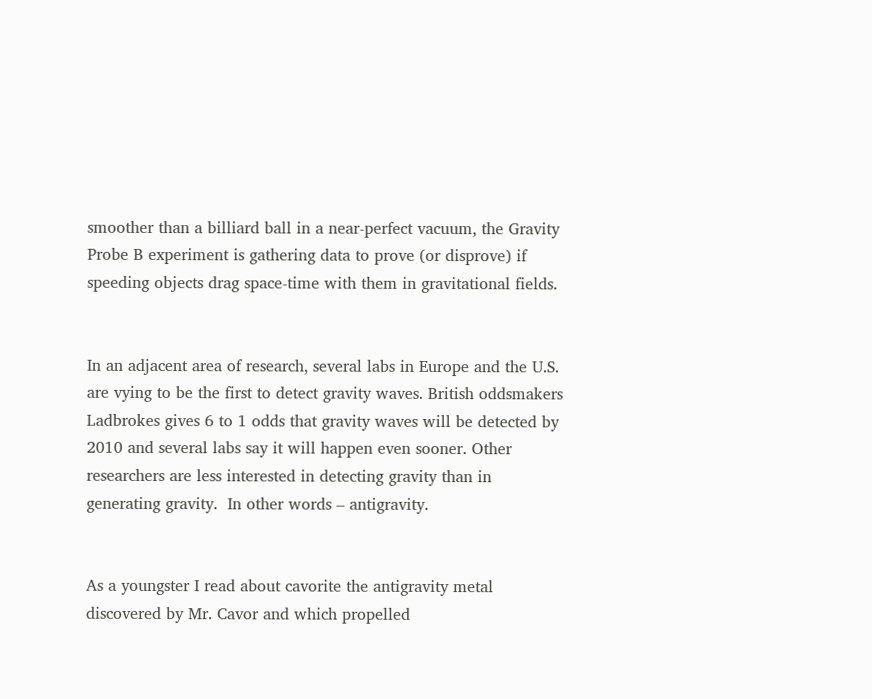smoother than a billiard ball in a near-perfect vacuum, the Gravity Probe B experiment is gathering data to prove (or disprove) if speeding objects drag space-time with them in gravitational fields.


In an adjacent area of research, several labs in Europe and the U.S. are vying to be the first to detect gravity waves. British oddsmakers Ladbrokes gives 6 to 1 odds that gravity waves will be detected by 2010 and several labs say it will happen even sooner. Other researchers are less interested in detecting gravity than in generating gravity.  In other words – antigravity.


As a youngster I read about cavorite the antigravity metal discovered by Mr. Cavor and which propelled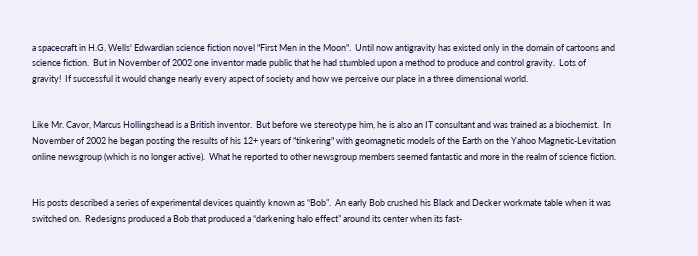a spacecraft in H.G. Wells' Edwardian science fiction novel "First Men in the Moon".  Until now antigravity has existed only in the domain of cartoons and science fiction.  But in November of 2002 one inventor made public that he had stumbled upon a method to produce and control gravity.  Lots of gravity!  If successful it would change nearly every aspect of society and how we perceive our place in a three dimensional world.


Like Mr. Cavor, Marcus Hollingshead is a British inventor.  But before we stereotype him, he is also an IT consultant and was trained as a biochemist.  In November of 2002 he began posting the results of his 12+ years of "tinkering" with geomagnetic models of the Earth on the Yahoo Magnetic-Levitation online newsgroup (which is no longer active).  What he reported to other newsgroup members seemed fantastic and more in the realm of science fiction.


His posts described a series of experimental devices quaintly known as “Bob”.  An early Bob crushed his Black and Decker workmate table when it was switched on.  Redesigns produced a Bob that produced a “darkening halo effect” around its center when its fast-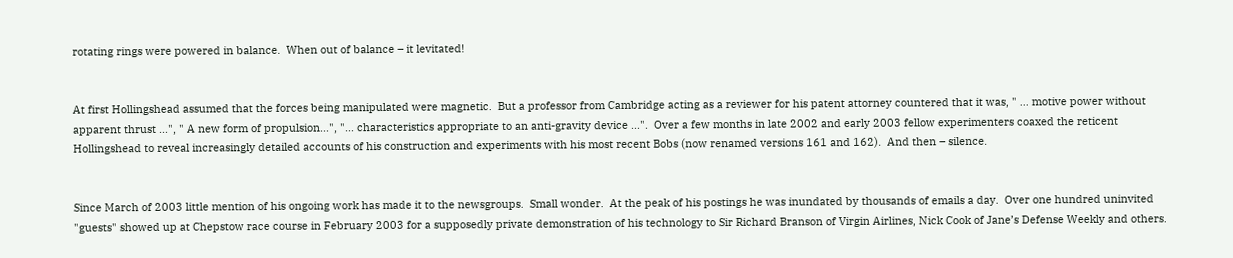rotating rings were powered in balance.  When out of balance – it levitated!


At first Hollingshead assumed that the forces being manipulated were magnetic.  But a professor from Cambridge acting as a reviewer for his patent attorney countered that it was, " ... motive power without apparent thrust ...", " A new form of propulsion...", "... characteristics appropriate to an anti-gravity device ...".  Over a few months in late 2002 and early 2003 fellow experimenters coaxed the reticent Hollingshead to reveal increasingly detailed accounts of his construction and experiments with his most recent Bobs (now renamed versions 161 and 162).  And then – silence.


Since March of 2003 little mention of his ongoing work has made it to the newsgroups.  Small wonder.  At the peak of his postings he was inundated by thousands of emails a day.  Over one hundred uninvited "guests" showed up at Chepstow race course in February 2003 for a supposedly private demonstration of his technology to Sir Richard Branson of Virgin Airlines, Nick Cook of Jane’s Defense Weekly and others.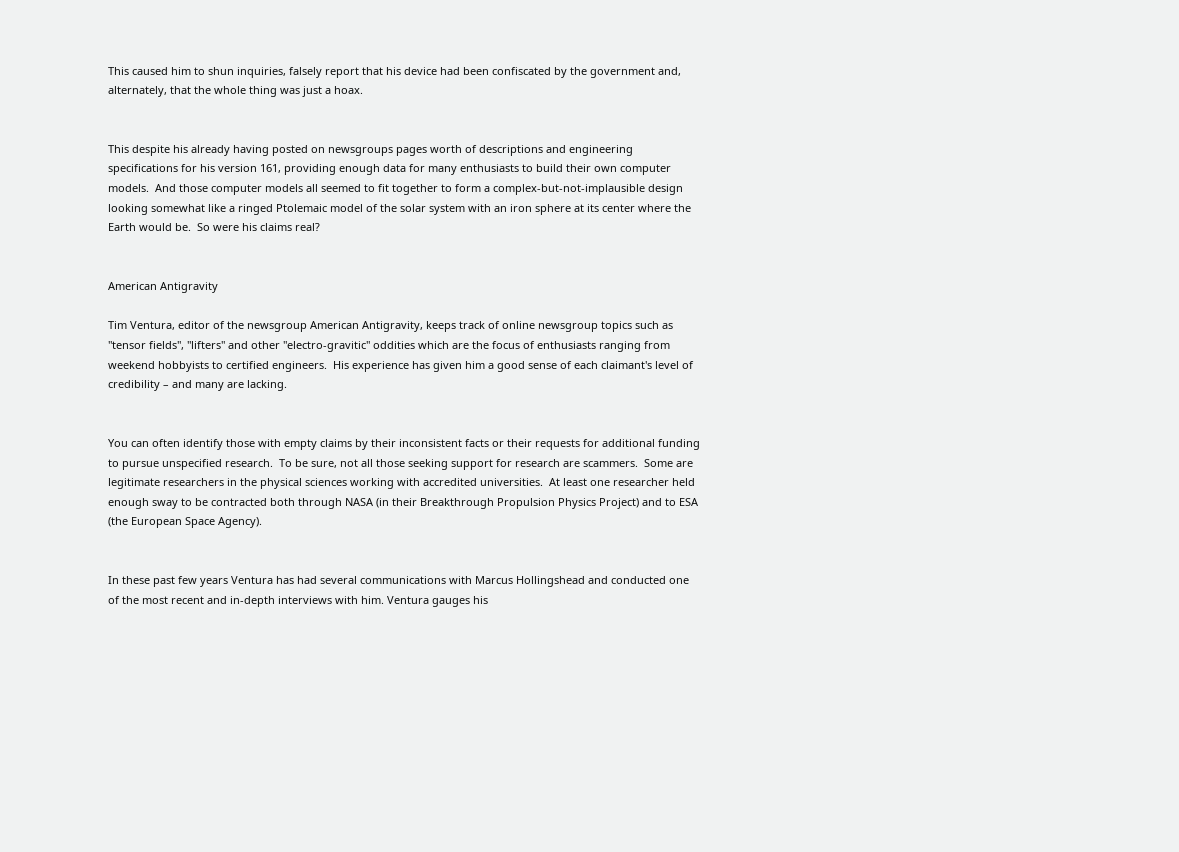This caused him to shun inquiries, falsely report that his device had been confiscated by the government and, alternately, that the whole thing was just a hoax.


This despite his already having posted on newsgroups pages worth of descriptions and engineering specifications for his version 161, providing enough data for many enthusiasts to build their own computer models.  And those computer models all seemed to fit together to form a complex-but-not-implausible design looking somewhat like a ringed Ptolemaic model of the solar system with an iron sphere at its center where the Earth would be.  So were his claims real?


American Antigravity

Tim Ventura, editor of the newsgroup American Antigravity, keeps track of online newsgroup topics such as "tensor fields", "lifters" and other "electro-gravitic" oddities which are the focus of enthusiasts ranging from weekend hobbyists to certified engineers.  His experience has given him a good sense of each claimant's level of credibility – and many are lacking.


You can often identify those with empty claims by their inconsistent facts or their requests for additional funding to pursue unspecified research.  To be sure, not all those seeking support for research are scammers.  Some are legitimate researchers in the physical sciences working with accredited universities.  At least one researcher held enough sway to be contracted both through NASA (in their Breakthrough Propulsion Physics Project) and to ESA (the European Space Agency).


In these past few years Ventura has had several communications with Marcus Hollingshead and conducted one of the most recent and in-depth interviews with him. Ventura gauges his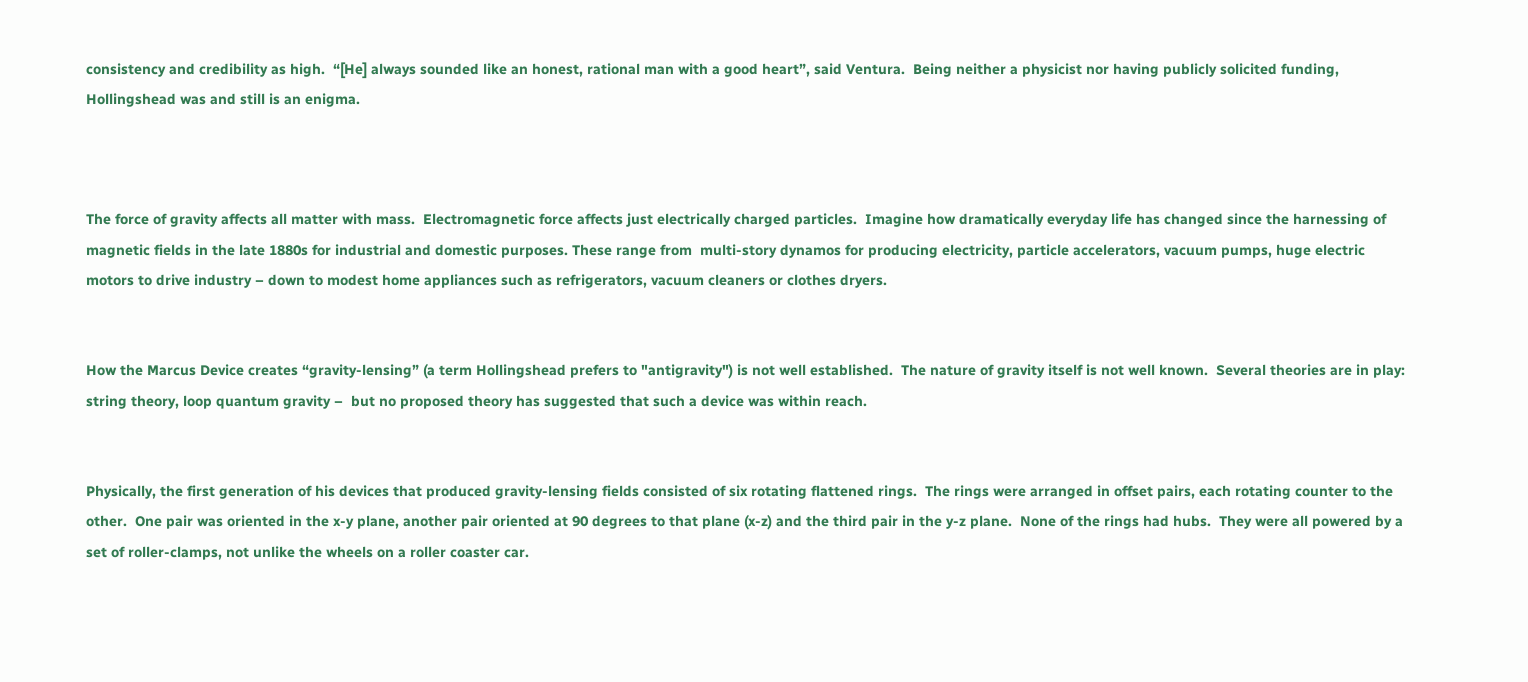consistency and credibility as high.  “[He] always sounded like an honest, rational man with a good heart”, said Ventura.  Being neither a physicist nor having publicly solicited funding, Hollingshead was and still is an enigma.



The force of gravity affects all matter with mass.  Electromagnetic force affects just electrically charged particles.  Imagine how dramatically everyday life has changed since the harnessing of magnetic fields in the late 1880s for industrial and domestic purposes. These range from  multi-story dynamos for producing electricity, particle accelerators, vacuum pumps, huge electric motors to drive industry – down to modest home appliances such as refrigerators, vacuum cleaners or clothes dryers.


How the Marcus Device creates “gravity-lensing” (a term Hollingshead prefers to "antigravity") is not well established.  The nature of gravity itself is not well known.  Several theories are in play: string theory, loop quantum gravity –  but no proposed theory has suggested that such a device was within reach.


Physically, the first generation of his devices that produced gravity-lensing fields consisted of six rotating flattened rings.  The rings were arranged in offset pairs, each rotating counter to the other.  One pair was oriented in the x-y plane, another pair oriented at 90 degrees to that plane (x-z) and the third pair in the y-z plane.  None of the rings had hubs.  They were all powered by a set of roller-clamps, not unlike the wheels on a roller coaster car.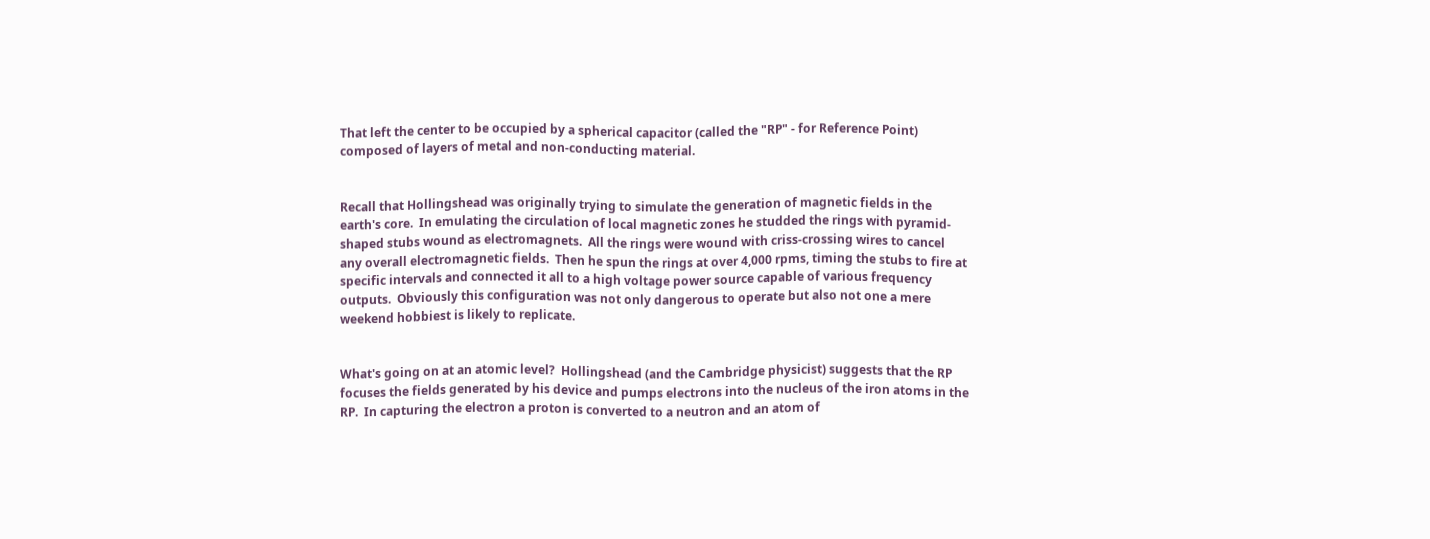That left the center to be occupied by a spherical capacitor (called the "RP" - for Reference Point) composed of layers of metal and non-conducting material.


Recall that Hollingshead was originally trying to simulate the generation of magnetic fields in the earth's core.  In emulating the circulation of local magnetic zones he studded the rings with pyramid-shaped stubs wound as electromagnets.  All the rings were wound with criss-crossing wires to cancel any overall electromagnetic fields.  Then he spun the rings at over 4,000 rpms, timing the stubs to fire at specific intervals and connected it all to a high voltage power source capable of various frequency outputs.  Obviously this configuration was not only dangerous to operate but also not one a mere weekend hobbiest is likely to replicate.


What's going on at an atomic level?  Hollingshead (and the Cambridge physicist) suggests that the RP focuses the fields generated by his device and pumps electrons into the nucleus of the iron atoms in the RP.  In capturing the electron a proton is converted to a neutron and an atom of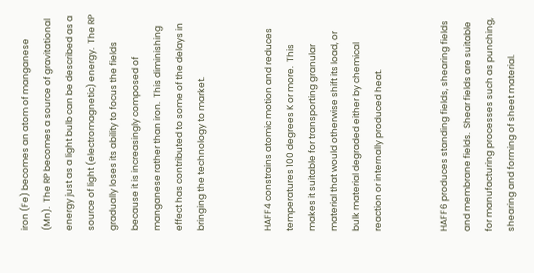iron (Fe) becomes an atom of manganese (Mn).  The RP becomes a source of gravitational energy just as a light bulb can be described as a source of light (electromagnetic) energy.  The RP gradually loses its ability to focus the fields because it is increasingly composed of manganese rather than iron.  This diminishing effect has contributed to some of the delays in bringing the technology to market.


HAFF4 constrains atomic motion and reduces temperatures 100 degrees K or more.  This makes it suitable for transporting granular material that would otherwise shift its load, or bulk material degraded either by chemical reaction or internally produced heat.


HAFF6 produces standing fields, shearing fields and membrane fields.  Shear fields are suitable for manufacturing processes such as punching, shearing and forming of sheet material.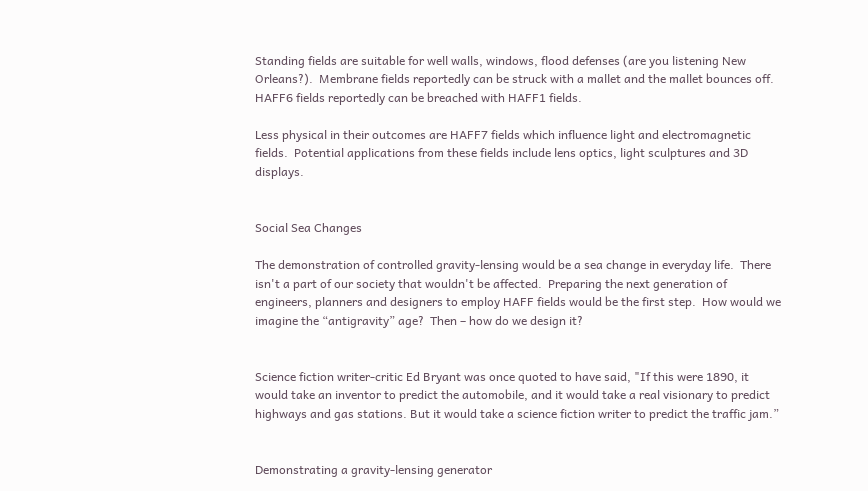Standing fields are suitable for well walls, windows, flood defenses (are you listening New Orleans?).  Membrane fields reportedly can be struck with a mallet and the mallet bounces off.  HAFF6 fields reportedly can be breached with HAFF1 fields.

Less physical in their outcomes are HAFF7 fields which influence light and electromagnetic fields.  Potential applications from these fields include lens optics, light sculptures and 3D displays.


Social Sea Changes

The demonstration of controlled gravity-lensing would be a sea change in everyday life.  There isn't a part of our society that wouldn't be affected.  Preparing the next generation of engineers, planners and designers to employ HAFF fields would be the first step.  How would we imagine the “antigravity” age?  Then – how do we design it?


Science fiction writer-critic Ed Bryant was once quoted to have said, "If this were 1890, it would take an inventor to predict the automobile, and it would take a real visionary to predict highways and gas stations. But it would take a science fiction writer to predict the traffic jam.”


Demonstrating a gravity-lensing generator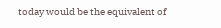today would be the equivalent of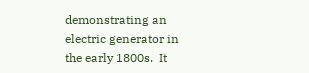demonstrating an electric generator in the early 1800s.  It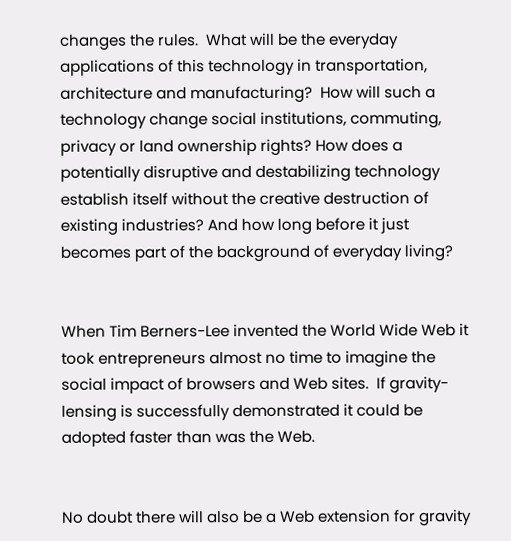changes the rules.  What will be the everyday applications of this technology in transportation, architecture and manufacturing?  How will such a technology change social institutions, commuting, privacy or land ownership rights? How does a potentially disruptive and destabilizing technology establish itself without the creative destruction of existing industries? And how long before it just becomes part of the background of everyday living?


When Tim Berners-Lee invented the World Wide Web it took entrepreneurs almost no time to imagine the social impact of browsers and Web sites.  If gravity-lensing is successfully demonstrated it could be adopted faster than was the Web.


No doubt there will also be a Web extension for gravity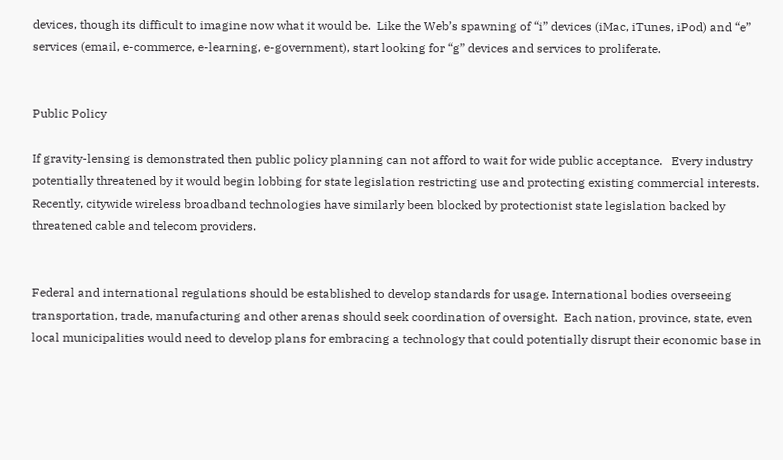devices, though its difficult to imagine now what it would be.  Like the Web’s spawning of “i” devices (iMac, iTunes, iPod) and “e” services (email, e-commerce, e-learning, e-government), start looking for “g” devices and services to proliferate.


Public Policy

If gravity-lensing is demonstrated then public policy planning can not afford to wait for wide public acceptance.   Every industry potentially threatened by it would begin lobbing for state legislation restricting use and protecting existing commercial interests.  Recently, citywide wireless broadband technologies have similarly been blocked by protectionist state legislation backed by threatened cable and telecom providers.


Federal and international regulations should be established to develop standards for usage. International bodies overseeing transportation, trade, manufacturing and other arenas should seek coordination of oversight.  Each nation, province, state, even local municipalities would need to develop plans for embracing a technology that could potentially disrupt their economic base in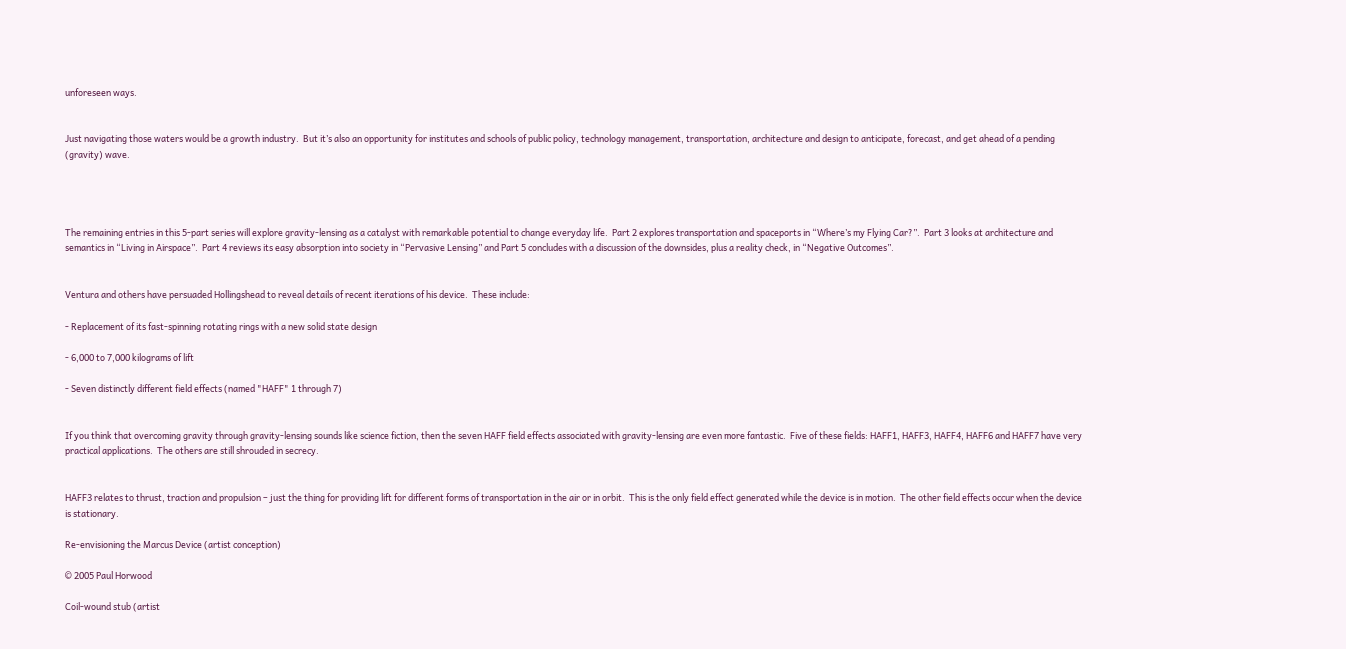unforeseen ways.


Just navigating those waters would be a growth industry.  But it’s also an opportunity for institutes and schools of public policy, technology management, transportation, architecture and design to anticipate, forecast, and get ahead of a pending (gravity) wave.




The remaining entries in this 5-part series will explore gravity-lensing as a catalyst with remarkable potential to change everyday life.  Part 2 explores transportation and spaceports in “Where’s my Flying Car?”.  Part 3 looks at architecture and semantics in “Living in Airspace”.  Part 4 reviews its easy absorption into society in “Pervasive Lensing” and Part 5 concludes with a discussion of the downsides, plus a reality check, in “Negative Outcomes”.


Ventura and others have persuaded Hollingshead to reveal details of recent iterations of his device.  These include:

- Replacement of its fast-spinning rotating rings with a new solid state design

- 6,000 to 7,000 kilograms of lift

- Seven distinctly different field effects (named "HAFF" 1 through 7)


If you think that overcoming gravity through gravity-lensing sounds like science fiction, then the seven HAFF field effects associated with gravity-lensing are even more fantastic.  Five of these fields: HAFF1, HAFF3, HAFF4, HAFF6 and HAFF7 have very practical applications.  The others are still shrouded in secrecy.


HAFF3 relates to thrust, traction and propulsion – just the thing for providing lift for different forms of transportation in the air or in orbit.  This is the only field effect generated while the device is in motion.  The other field effects occur when the device is stationary.

Re-envisioning the Marcus Device (artist conception)

© 2005 Paul Horwood

Coil-wound stub (artist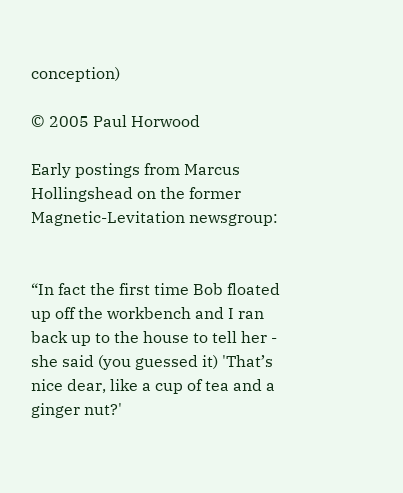conception)

© 2005 Paul Horwood

Early postings from Marcus Hollingshead on the former Magnetic-Levitation newsgroup:


“In fact the first time Bob floated up off the workbench and I ran  back up to the house to tell her - she said (you guessed it) 'That’s  nice dear, like a cup of tea and a ginger nut?'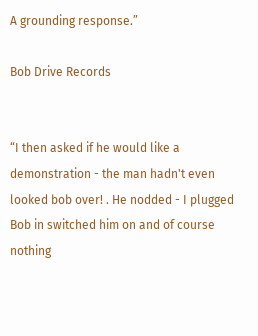A grounding response.”

Bob Drive Records


“I then asked if he would like a demonstration - the man hadn't even looked bob over! . He nodded - I plugged Bob in switched him on and of course nothing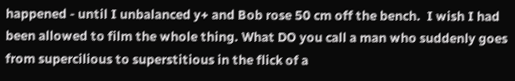happened - until I unbalanced y+ and Bob rose 50 cm off the bench.  I wish I had been allowed to film the whole thing. What DO you call a man who suddenly goes from supercilious to superstitious in the flick of a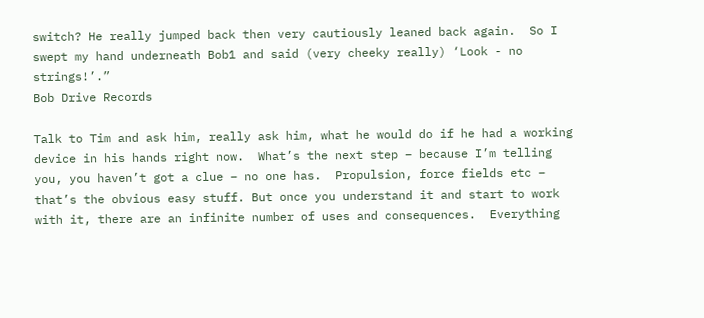switch? He really jumped back then very cautiously leaned back again.  So I swept my hand underneath Bob1 and said (very cheeky really) ‘Look - no strings!’.”
Bob Drive Records

Talk to Tim and ask him, really ask him, what he would do if he had a working device in his hands right now.  What’s the next step – because I’m telling you, you haven’t got a clue – no one has.  Propulsion, force fields etc – that’s the obvious easy stuff. But once you understand it and start to work with it, there are an infinite number of uses and consequences.  Everything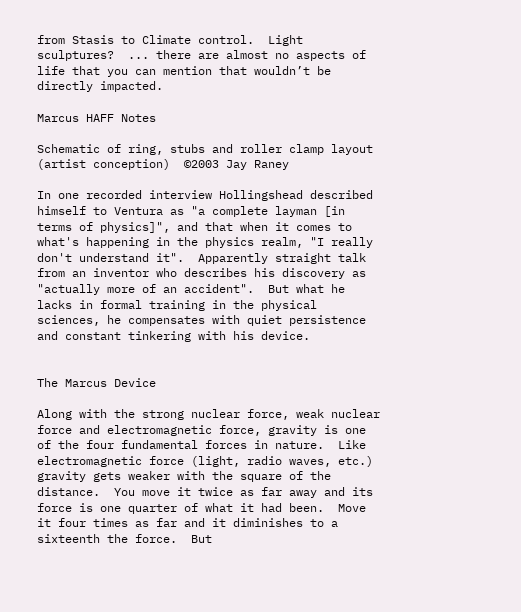from Stasis to Climate control.  Light sculptures?  ... there are almost no aspects of life that you can mention that wouldn’t be directly impacted.

Marcus HAFF Notes

Schematic of ring, stubs and roller clamp layout (artist conception)  ©2003 Jay Raney

In one recorded interview Hollingshead described himself to Ventura as "a complete layman [in terms of physics]", and that when it comes to what's happening in the physics realm, "I really don't understand it".  Apparently straight talk from an inventor who describes his discovery as "actually more of an accident".  But what he lacks in formal training in the physical sciences, he compensates with quiet persistence and constant tinkering with his device.


The Marcus Device

Along with the strong nuclear force, weak nuclear force and electromagnetic force, gravity is one of the four fundamental forces in nature.  Like electromagnetic force (light, radio waves, etc.) gravity gets weaker with the square of the distance.  You move it twice as far away and its force is one quarter of what it had been.  Move it four times as far and it diminishes to a sixteenth the force.  But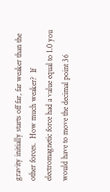gravity initially starts off far, far weaker than the other forces.  How much weaker?  If electromagnetic force had a value equal to 1.0 you would have to move the decimal point 36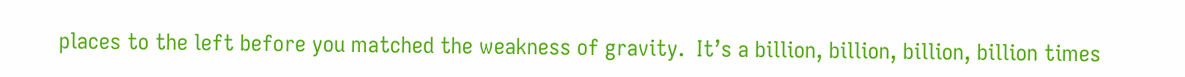places to the left before you matched the weakness of gravity.  It’s a billion, billion, billion, billion times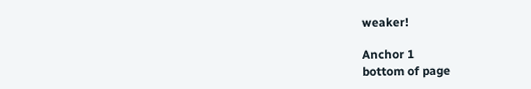weaker!

Anchor 1
bottom of page